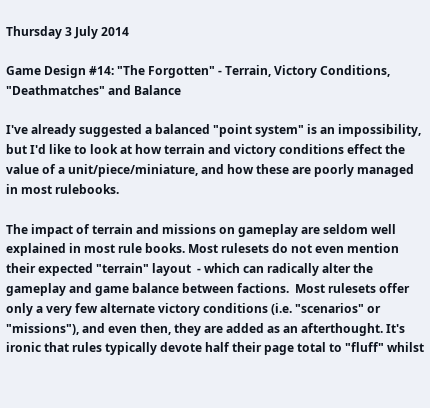Thursday 3 July 2014

Game Design #14: "The Forgotten" - Terrain, Victory Conditions, "Deathmatches" and Balance

I've already suggested a balanced "point system" is an impossibility, but I'd like to look at how terrain and victory conditions effect the value of a unit/piece/miniature, and how these are poorly managed in most rulebooks.

The impact of terrain and missions on gameplay are seldom well explained in most rule books. Most rulesets do not even mention their expected "terrain" layout  - which can radically alter the gameplay and game balance between factions.  Most rulesets offer only a very few alternate victory conditions (i.e. "scenarios" or "missions"), and even then, they are added as an afterthought. It's ironic that rules typically devote half their page total to "fluff" whilst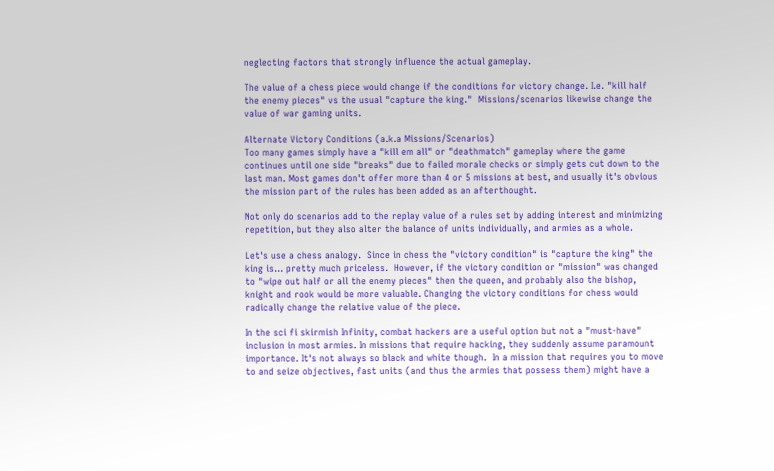neglecting factors that strongly influence the actual gameplay.

The value of a chess piece would change if the conditions for victory change. I.e. "kill half the enemy pieces" vs the usual "capture the king."  Missions/scenarios likewise change the value of war gaming units.

Alternate Victory Conditions (a.k.a Missions/Scenarios)
Too many games simply have a "kill em all" or "deathmatch" gameplay where the game continues until one side "breaks" due to failed morale checks or simply gets cut down to the last man. Most games don't offer more than 4 or 5 missions at best, and usually it's obvious the mission part of the rules has been added as an afterthought.

Not only do scenarios add to the replay value of a rules set by adding interest and minimizing repetition, but they also alter the balance of units individually, and armies as a whole.

Let's use a chess analogy.  Since in chess the "victory condition" is "capture the king" the king is... pretty much priceless.  However, if the victory condition or "mission" was changed to "wipe out half or all the enemy pieces" then the queen, and probably also the bishop, knight and rook would be more valuable. Changing the victory conditions for chess would radically change the relative value of the piece.

In the sci fi skirmish Infinity, combat hackers are a useful option but not a "must-have" inclusion in most armies. In missions that require hacking, they suddenly assume paramount importance. It's not always so black and white though.  In a mission that requires you to move to and seize objectives, fast units (and thus the armies that possess them) might have a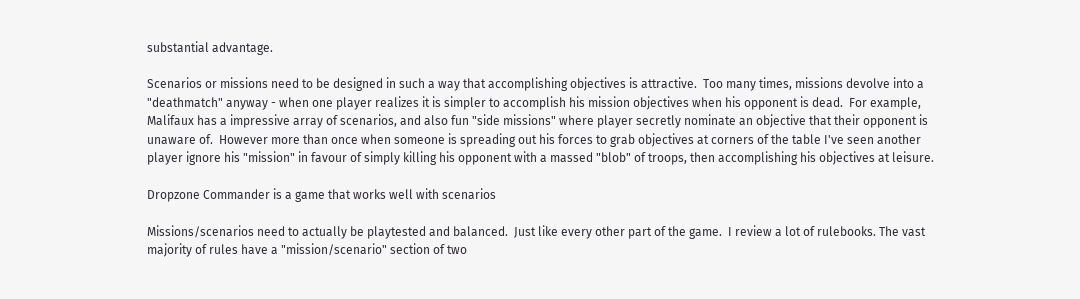substantial advantage.

Scenarios or missions need to be designed in such a way that accomplishing objectives is attractive.  Too many times, missions devolve into a "deathmatch" anyway - when one player realizes it is simpler to accomplish his mission objectives when his opponent is dead.  For example, Malifaux has a impressive array of scenarios, and also fun "side missions" where player secretly nominate an objective that their opponent is unaware of.  However more than once when someone is spreading out his forces to grab objectives at corners of the table I've seen another player ignore his "mission" in favour of simply killing his opponent with a massed "blob" of troops, then accomplishing his objectives at leisure.

Dropzone Commander is a game that works well with scenarios

Missions/scenarios need to actually be playtested and balanced.  Just like every other part of the game.  I review a lot of rulebooks. The vast majority of rules have a "mission/scenario" section of two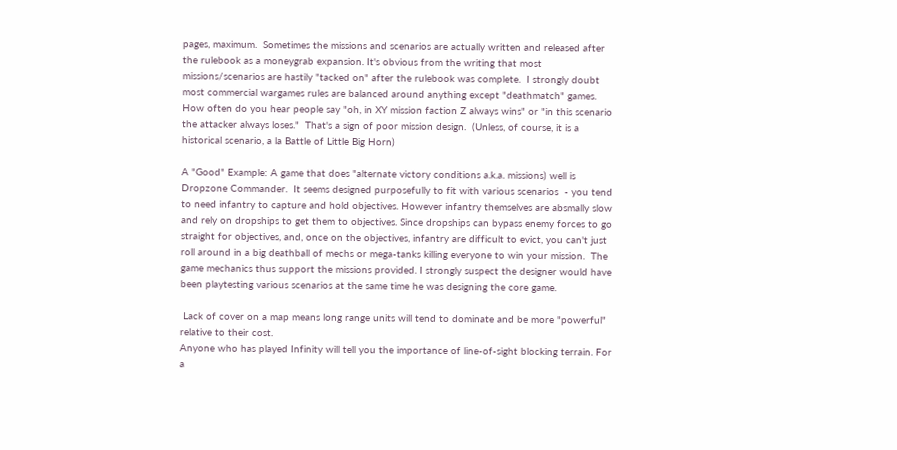pages, maximum.  Sometimes the missions and scenarios are actually written and released after the rulebook as a moneygrab expansion. It's obvious from the writing that most missions/scenarios are hastily "tacked on" after the rulebook was complete.  I strongly doubt most commercial wargames rules are balanced around anything except "deathmatch" games. How often do you hear people say "oh, in XY mission faction Z always wins" or "in this scenario the attacker always loses."  That's a sign of poor mission design.  (Unless, of course, it is a historical scenario, a la Battle of Little Big Horn)

A "Good" Example: A game that does "alternate victory conditions a.k.a. missions) well is Dropzone Commander.  It seems designed purposefully to fit with various scenarios  - you tend to need infantry to capture and hold objectives. However infantry themselves are absmally slow and rely on dropships to get them to objectives. Since dropships can bypass enemy forces to go straight for objectives, and, once on the objectives, infantry are difficult to evict, you can't just roll around in a big deathball of mechs or mega-tanks killing everyone to win your mission.  The game mechanics thus support the missions provided. I strongly suspect the designer would have been playtesting various scenarios at the same time he was designing the core game.

 Lack of cover on a map means long range units will tend to dominate and be more "powerful" relative to their cost.
Anyone who has played Infinity will tell you the importance of line-of-sight blocking terrain. For a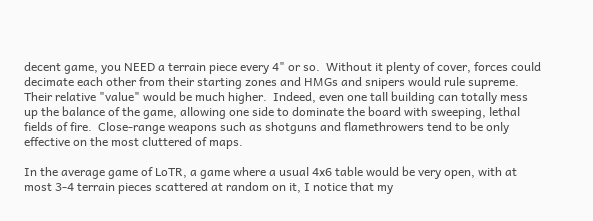decent game, you NEED a terrain piece every 4" or so.  Without it plenty of cover, forces could decimate each other from their starting zones and HMGs and snipers would rule supreme. Their relative "value" would be much higher.  Indeed, even one tall building can totally mess up the balance of the game, allowing one side to dominate the board with sweeping, lethal fields of fire.  Close-range weapons such as shotguns and flamethrowers tend to be only effective on the most cluttered of maps.

In the average game of LoTR, a game where a usual 4x6 table would be very open, with at most 3-4 terrain pieces scattered at random on it, I notice that my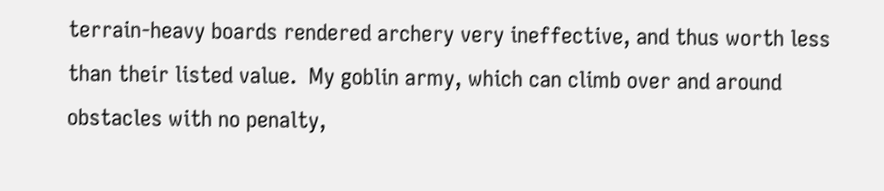terrain-heavy boards rendered archery very ineffective, and thus worth less than their listed value.  My goblin army, which can climb over and around obstacles with no penalty,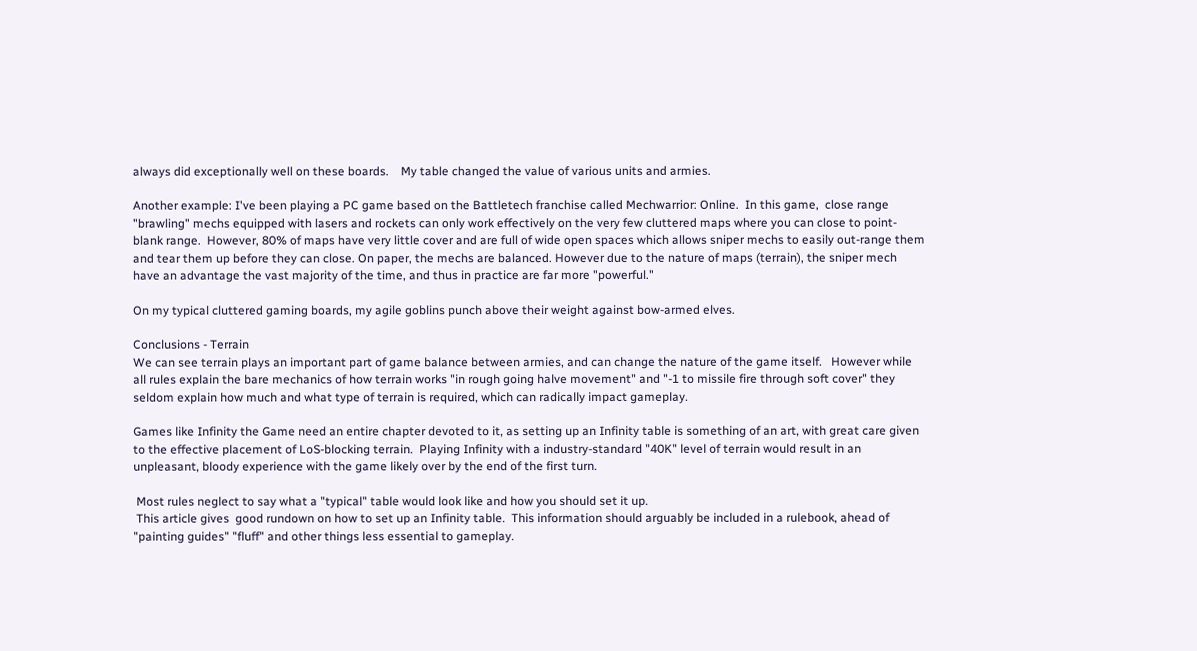always did exceptionally well on these boards.    My table changed the value of various units and armies.

Another example: I've been playing a PC game based on the Battletech franchise called Mechwarrior: Online.  In this game,  close range "brawling" mechs equipped with lasers and rockets can only work effectively on the very few cluttered maps where you can close to point-blank range.  However, 80% of maps have very little cover and are full of wide open spaces which allows sniper mechs to easily out-range them and tear them up before they can close. On paper, the mechs are balanced. However due to the nature of maps (terrain), the sniper mech have an advantage the vast majority of the time, and thus in practice are far more "powerful."

On my typical cluttered gaming boards, my agile goblins punch above their weight against bow-armed elves.

Conclusions - Terrain
We can see terrain plays an important part of game balance between armies, and can change the nature of the game itself.   However while all rules explain the bare mechanics of how terrain works "in rough going halve movement" and "-1 to missile fire through soft cover" they seldom explain how much and what type of terrain is required, which can radically impact gameplay.

Games like Infinity the Game need an entire chapter devoted to it, as setting up an Infinity table is something of an art, with great care given to the effective placement of LoS-blocking terrain.  Playing Infinity with a industry-standard "40K" level of terrain would result in an unpleasant, bloody experience with the game likely over by the end of the first turn.

 Most rules neglect to say what a "typical" table would look like and how you should set it up.
 This article gives  good rundown on how to set up an Infinity table.  This information should arguably be included in a rulebook, ahead of "painting guides" "fluff" and other things less essential to gameplay.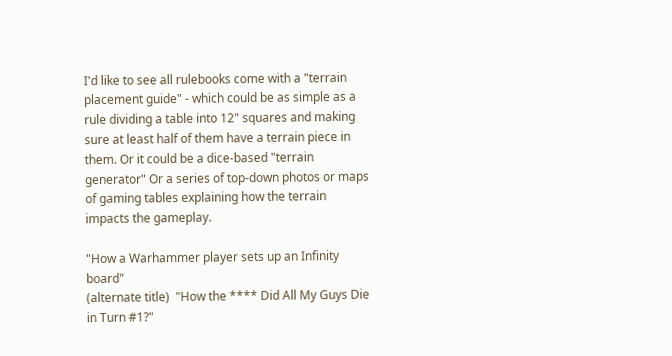I'd like to see all rulebooks come with a "terrain placement guide" - which could be as simple as a rule dividing a table into 12" squares and making sure at least half of them have a terrain piece in them. Or it could be a dice-based "terrain generator" Or a series of top-down photos or maps of gaming tables explaining how the terrain impacts the gameplay.

"How a Warhammer player sets up an Infinity board"
(alternate title)  "How the **** Did All My Guys Die in Turn #1?"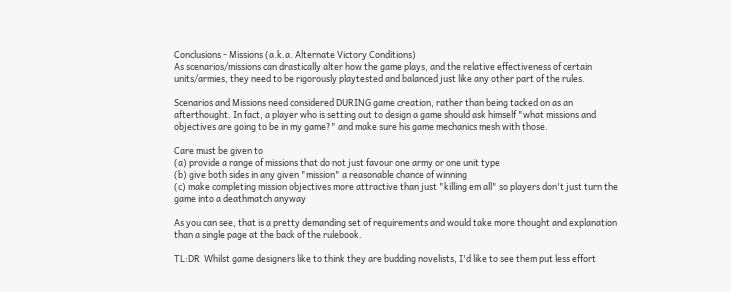Conclusions - Missions (a.k.a. Alternate Victory Conditions)
As scenarios/missions can drastically alter how the game plays, and the relative effectiveness of certain units/armies, they need to be rigorously playtested and balanced just like any other part of the rules.

Scenarios and Missions need considered DURING game creation, rather than being tacked on as an afterthought. In fact, a player who is setting out to design a game should ask himself "what missions and objectives are going to be in my game?" and make sure his game mechanics mesh with those.

Care must be given to
(a) provide a range of missions that do not just favour one army or one unit type
(b) give both sides in any given "mission" a reasonable chance of winning
(c) make completing mission objectives more attractive than just "killing em all" so players don't just turn the game into a deathmatch anyway

As you can see, that is a pretty demanding set of requirements and would take more thought and explanation than a single page at the back of the rulebook.

TL:DR  Whilst game designers like to think they are budding novelists, I'd like to see them put less effort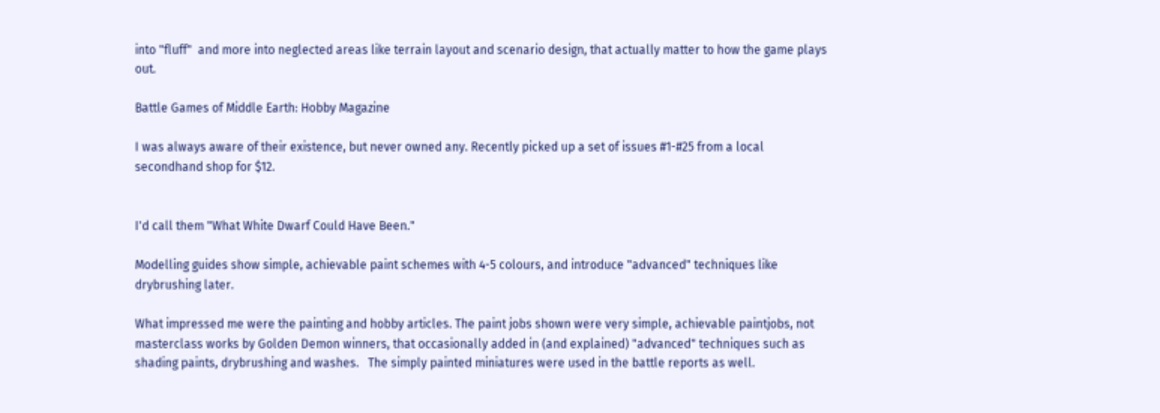into "fluff"  and more into neglected areas like terrain layout and scenario design, that actually matter to how the game plays out.

Battle Games of Middle Earth: Hobby Magazine

I was always aware of their existence, but never owned any. Recently picked up a set of issues #1-#25 from a local secondhand shop for $12.


I'd call them "What White Dwarf Could Have Been."

Modelling guides show simple, achievable paint schemes with 4-5 colours, and introduce "advanced" techniques like drybrushing later.

What impressed me were the painting and hobby articles. The paint jobs shown were very simple, achievable paintjobs, not masterclass works by Golden Demon winners, that occasionally added in (and explained) "advanced" techniques such as shading paints, drybrushing and washes.   The simply painted miniatures were used in the battle reports as well.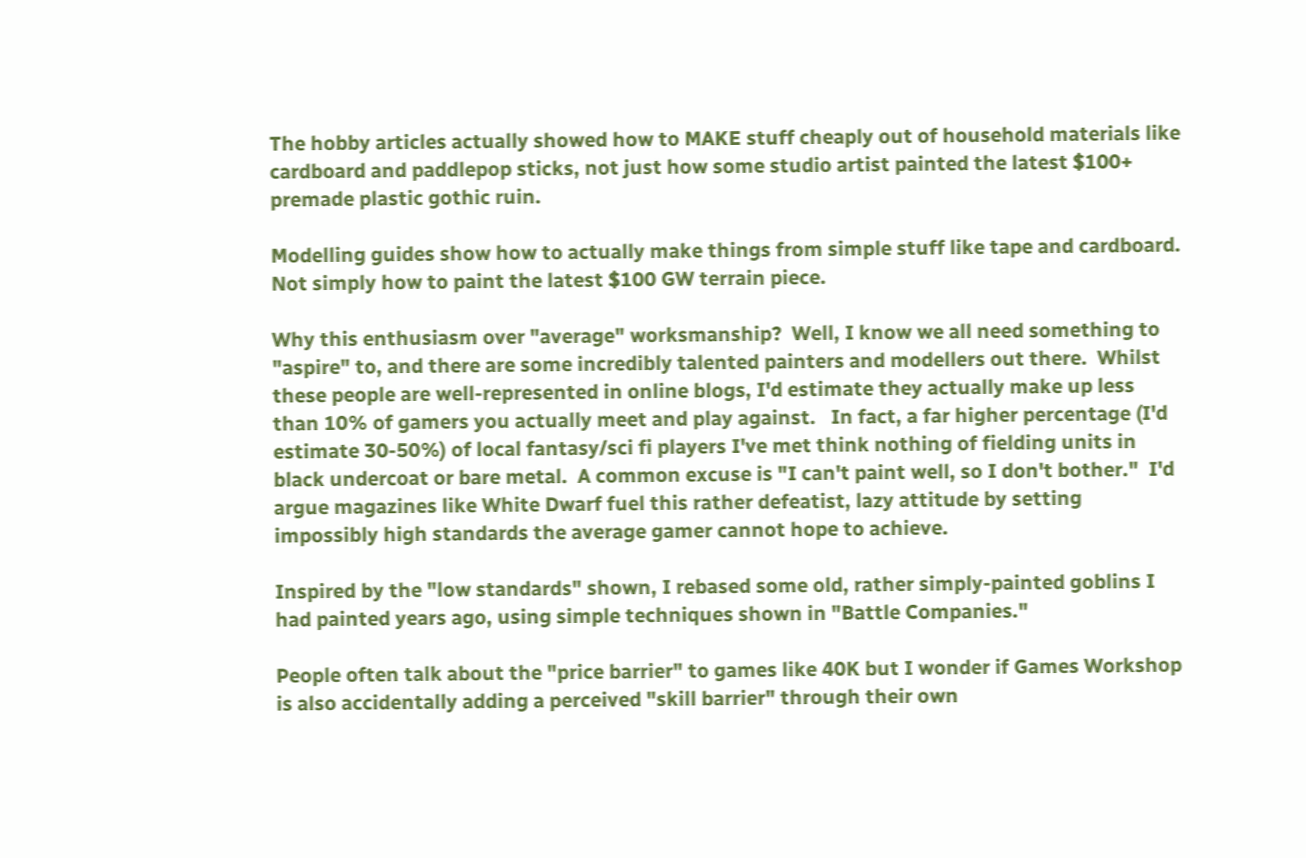The hobby articles actually showed how to MAKE stuff cheaply out of household materials like cardboard and paddlepop sticks, not just how some studio artist painted the latest $100+ premade plastic gothic ruin.

Modelling guides show how to actually make things from simple stuff like tape and cardboard. Not simply how to paint the latest $100 GW terrain piece.

Why this enthusiasm over "average" worksmanship?  Well, I know we all need something to "aspire" to, and there are some incredibly talented painters and modellers out there.  Whilst these people are well-represented in online blogs, I'd estimate they actually make up less than 10% of gamers you actually meet and play against.   In fact, a far higher percentage (I'd estimate 30-50%) of local fantasy/sci fi players I've met think nothing of fielding units in black undercoat or bare metal.  A common excuse is "I can't paint well, so I don't bother."  I'd argue magazines like White Dwarf fuel this rather defeatist, lazy attitude by setting impossibly high standards the average gamer cannot hope to achieve.

Inspired by the "low standards" shown, I rebased some old, rather simply-painted goblins I had painted years ago, using simple techniques shown in "Battle Companies."

People often talk about the "price barrier" to games like 40K but I wonder if Games Workshop is also accidentally adding a perceived "skill barrier" through their own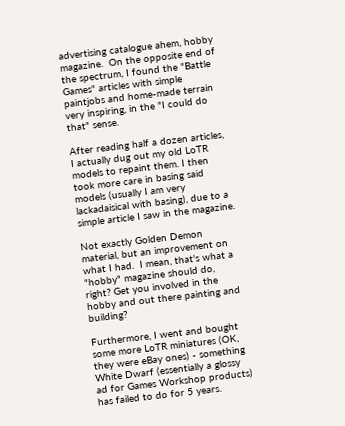advertising catalogue ahem, hobby magazine.  On the opposite end of the spectrum, I found the "Battle Games" articles with simple paintjobs and home-made terrain very inspiring, in the "I could do that" sense.

After reading half a dozen articles, I actually dug out my old LoTR models to repaint them. I then took more care in basing said models (usually I am very lackadaisical with basing), due to a simple article I saw in the magazine.

Not exactly Golden Demon material, but an improvement on what I had.  I mean, that's what a "hobby" magazine should do, right? Get you involved in the hobby and out there painting and building?

Furthermore, I went and bought some more LoTR miniatures (OK, they were eBay ones) - something White Dwarf (essentially a glossy ad for Games Workshop products) has failed to do for 5 years.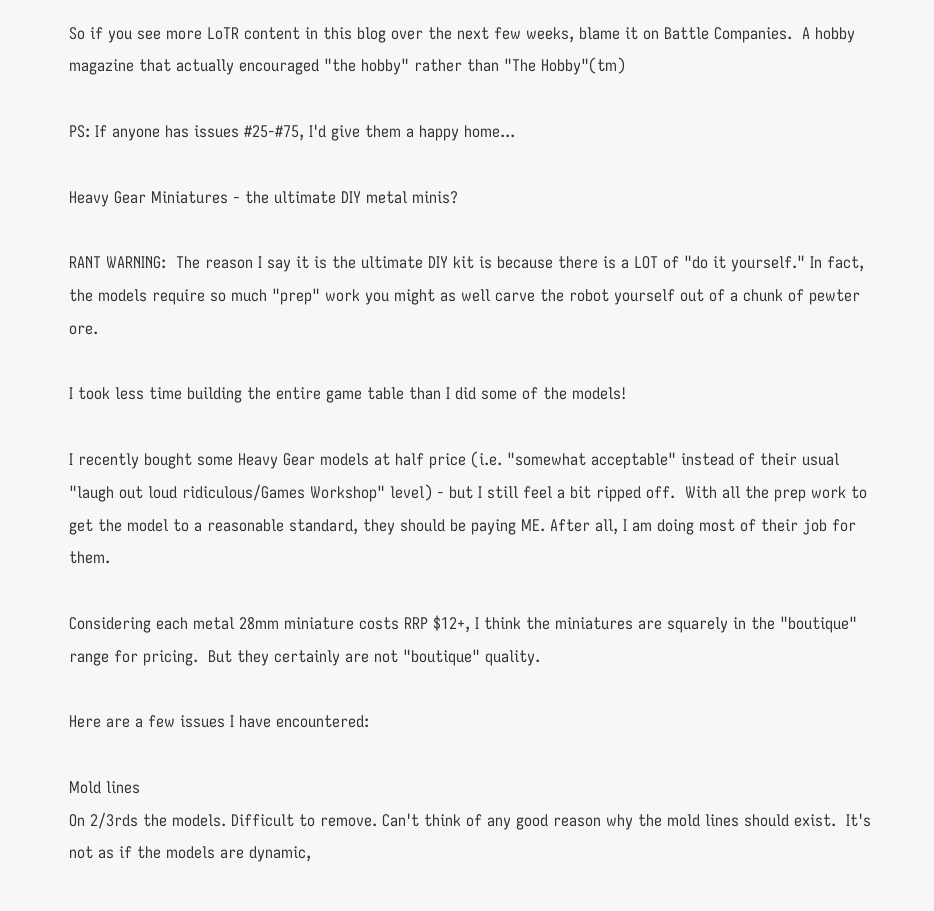So if you see more LoTR content in this blog over the next few weeks, blame it on Battle Companies.  A hobby magazine that actually encouraged "the hobby" rather than "The Hobby"(tm)

PS: If anyone has issues #25-#75, I'd give them a happy home...

Heavy Gear Miniatures - the ultimate DIY metal minis?

RANT WARNING:  The reason I say it is the ultimate DIY kit is because there is a LOT of "do it yourself." In fact, the models require so much "prep" work you might as well carve the robot yourself out of a chunk of pewter ore.

I took less time building the entire game table than I did some of the models!

I recently bought some Heavy Gear models at half price (i.e. "somewhat acceptable" instead of their usual "laugh out loud ridiculous/Games Workshop" level) - but I still feel a bit ripped off.  With all the prep work to get the model to a reasonable standard, they should be paying ME. After all, I am doing most of their job for them.

Considering each metal 28mm miniature costs RRP $12+, I think the miniatures are squarely in the "boutique" range for pricing.  But they certainly are not "boutique" quality.

Here are a few issues I have encountered:

Mold lines
On 2/3rds the models. Difficult to remove. Can't think of any good reason why the mold lines should exist.  It's not as if the models are dynamic,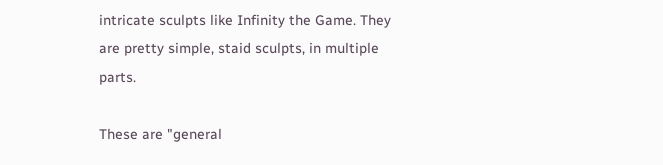intricate sculpts like Infinity the Game. They are pretty simple, staid sculpts, in multiple parts.

These are "general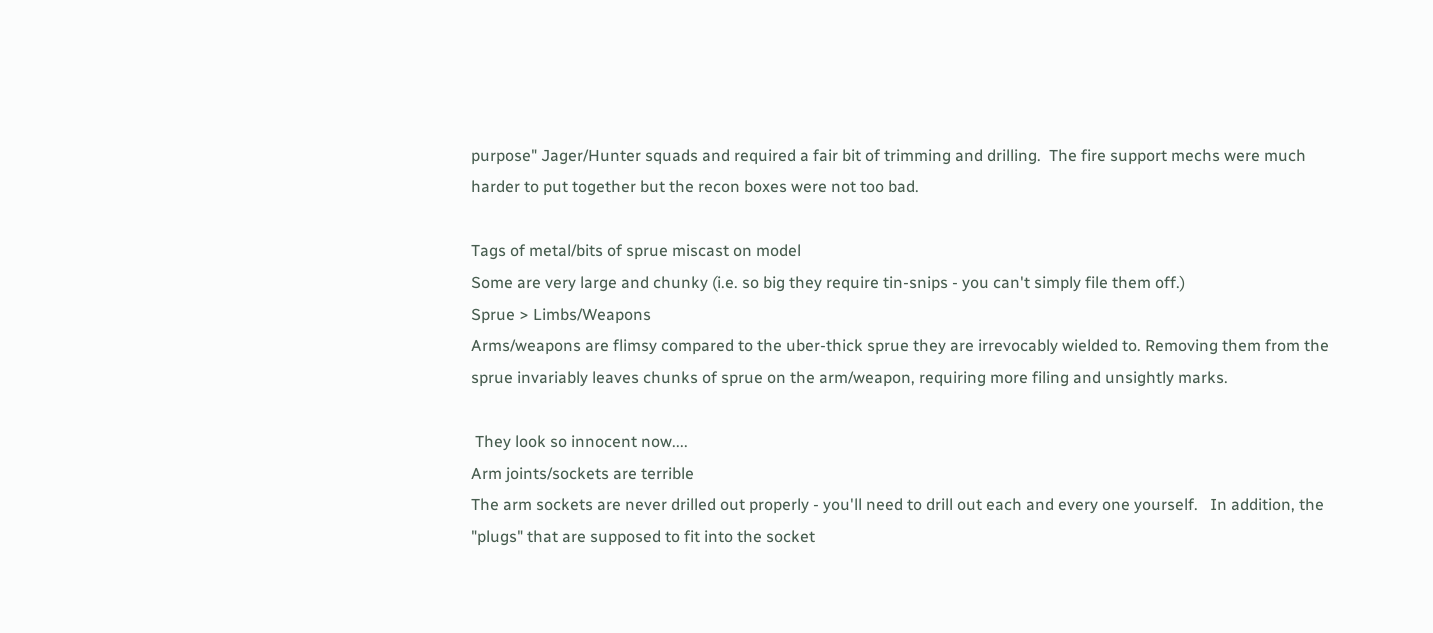purpose" Jager/Hunter squads and required a fair bit of trimming and drilling.  The fire support mechs were much harder to put together but the recon boxes were not too bad.

Tags of metal/bits of sprue miscast on model
Some are very large and chunky (i.e. so big they require tin-snips - you can't simply file them off.)
Sprue > Limbs/Weapons
Arms/weapons are flimsy compared to the uber-thick sprue they are irrevocably wielded to. Removing them from the sprue invariably leaves chunks of sprue on the arm/weapon, requiring more filing and unsightly marks.

 They look so innocent now....
Arm joints/sockets are terrible
The arm sockets are never drilled out properly - you'll need to drill out each and every one yourself.   In addition, the "plugs" that are supposed to fit into the socket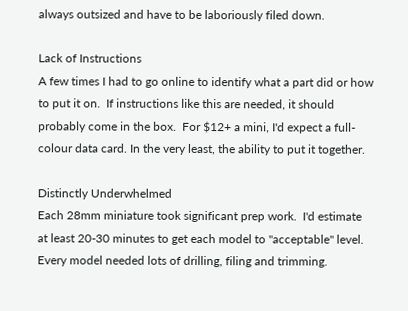always outsized and have to be laboriously filed down.

Lack of Instructions
A few times I had to go online to identify what a part did or how to put it on.  If instructions like this are needed, it should probably come in the box.  For $12+ a mini, I'd expect a full-colour data card. In the very least, the ability to put it together.

Distinctly Underwhelmed
Each 28mm miniature took significant prep work.  I'd estimate at least 20-30 minutes to get each model to "acceptable" level. Every model needed lots of drilling, filing and trimming.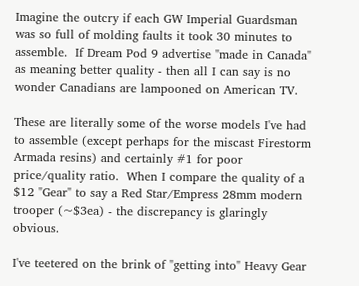Imagine the outcry if each GW Imperial Guardsman was so full of molding faults it took 30 minutes to assemble.  If Dream Pod 9 advertise "made in Canada" as meaning better quality - then all I can say is no wonder Canadians are lampooned on American TV.

These are literally some of the worse models I've had to assemble (except perhaps for the miscast Firestorm Armada resins) and certainly #1 for poor price/quality ratio.  When I compare the quality of a $12 "Gear" to say a Red Star/Empress 28mm modern trooper (~$3ea) - the discrepancy is glaringly obvious.

I've teetered on the brink of "getting into" Heavy Gear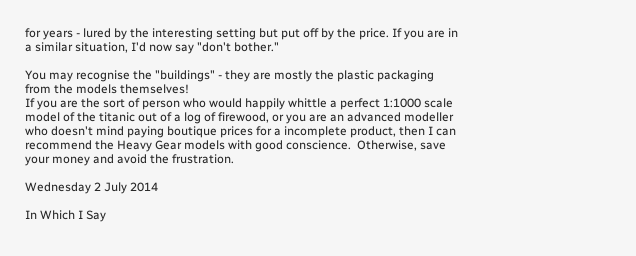for years - lured by the interesting setting but put off by the price. If you are in a similar situation, I'd now say "don't bother."

You may recognise the "buildings" - they are mostly the plastic packaging from the models themselves!
If you are the sort of person who would happily whittle a perfect 1:1000 scale model of the titanic out of a log of firewood, or you are an advanced modeller who doesn't mind paying boutique prices for a incomplete product, then I can recommend the Heavy Gear models with good conscience.  Otherwise, save your money and avoid the frustration.

Wednesday 2 July 2014

In Which I Say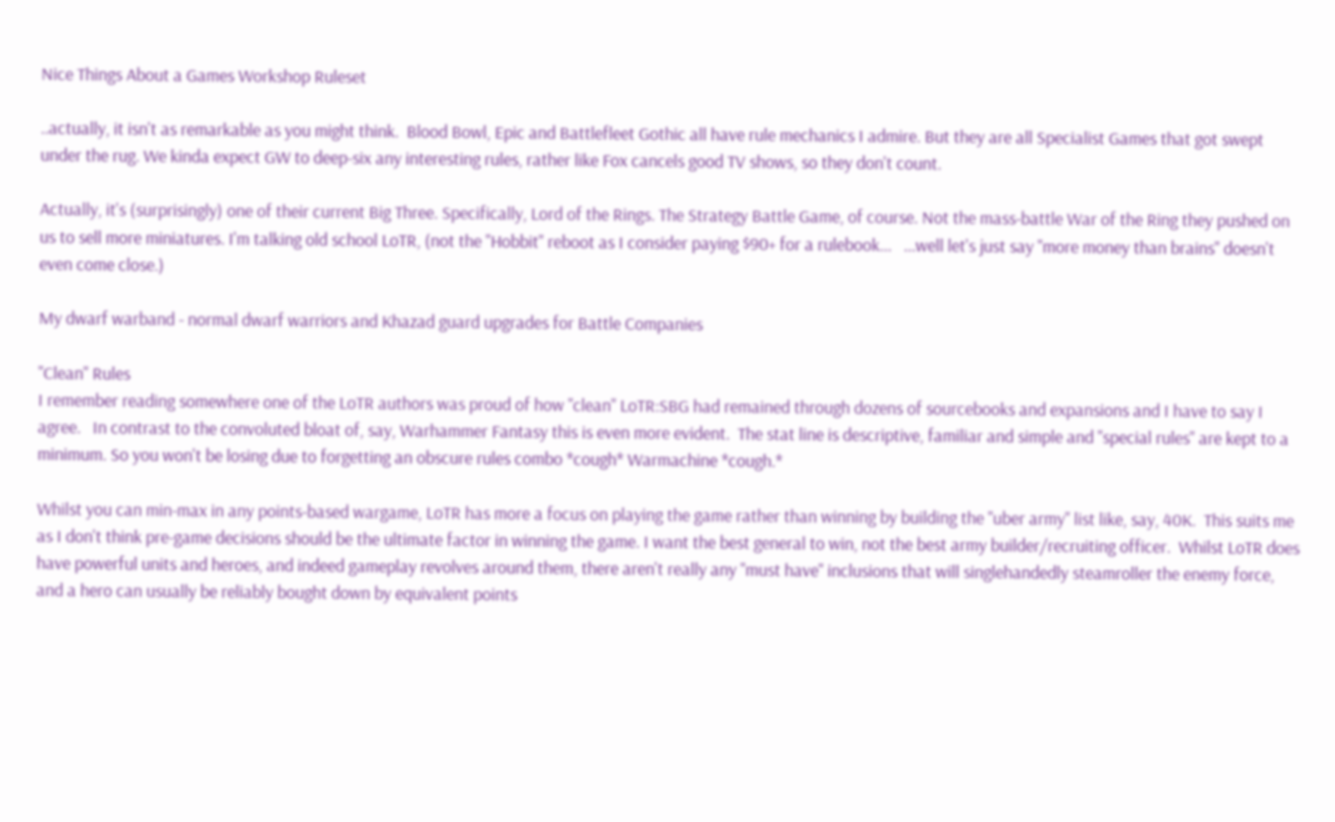Nice Things About a Games Workshop Ruleset

..actually, it isn't as remarkable as you might think.  Blood Bowl, Epic and Battlefleet Gothic all have rule mechanics I admire. But they are all Specialist Games that got swept under the rug. We kinda expect GW to deep-six any interesting rules, rather like Fox cancels good TV shows, so they don't count.

Actually, it's (surprisingly) one of their current Big Three. Specifically, Lord of the Rings. The Strategy Battle Game, of course. Not the mass-battle War of the Ring they pushed on us to sell more miniatures. I'm talking old school LoTR, (not the "Hobbit" reboot as I consider paying $90+ for a rulebook...   ...well let's just say "more money than brains" doesn't even come close.)

My dwarf warband - normal dwarf warriors and Khazad guard upgrades for Battle Companies

"Clean" Rules
I remember reading somewhere one of the LoTR authors was proud of how "clean" LoTR:SBG had remained through dozens of sourcebooks and expansions and I have to say I agree.   In contrast to the convoluted bloat of, say, Warhammer Fantasy this is even more evident.  The stat line is descriptive, familiar and simple and "special rules" are kept to a minimum. So you won't be losing due to forgetting an obscure rules combo *cough* Warmachine *cough.*

Whilst you can min-max in any points-based wargame, LoTR has more a focus on playing the game rather than winning by building the "uber army" list like, say, 40K.  This suits me as I don't think pre-game decisions should be the ultimate factor in winning the game. I want the best general to win, not the best army builder/recruiting officer.  Whilst LoTR does have powerful units and heroes, and indeed gameplay revolves around them, there aren't really any "must have" inclusions that will singlehandedly steamroller the enemy force, and a hero can usually be reliably bought down by equivalent points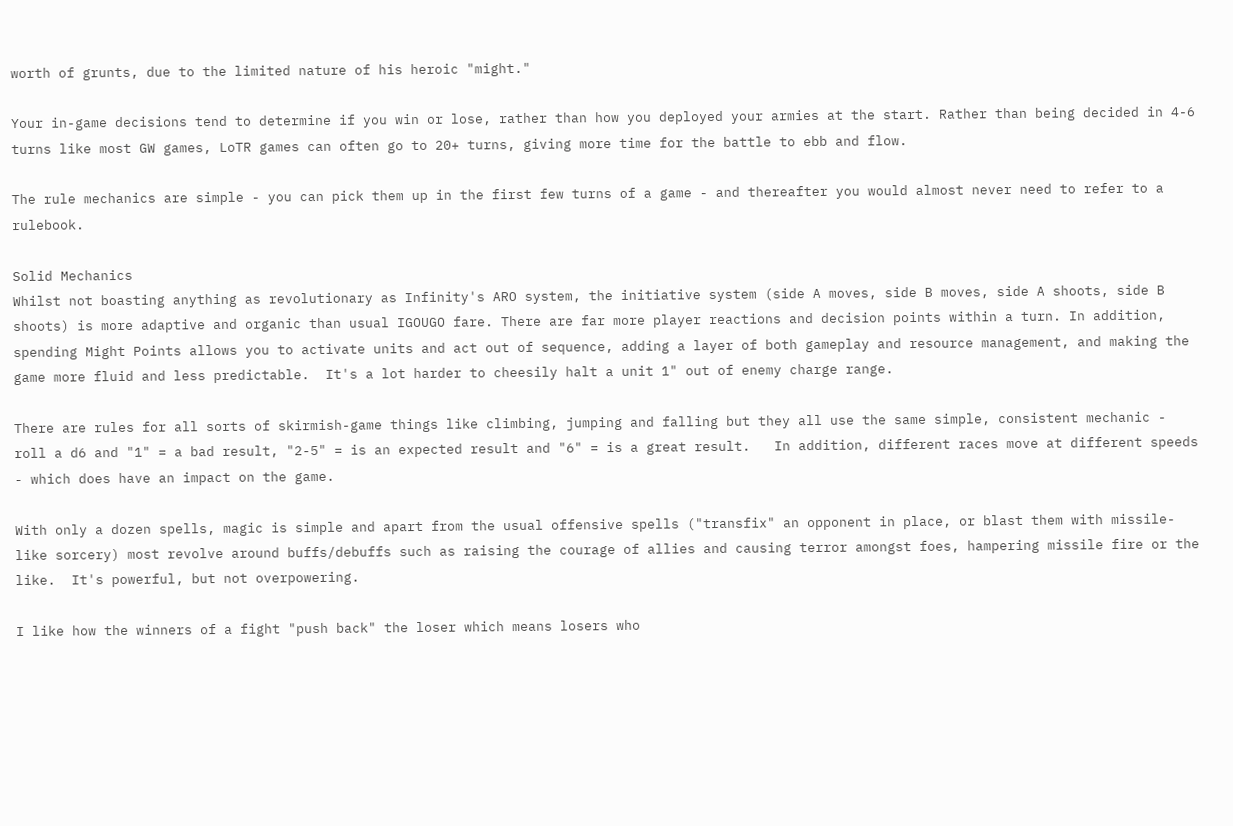worth of grunts, due to the limited nature of his heroic "might."

Your in-game decisions tend to determine if you win or lose, rather than how you deployed your armies at the start. Rather than being decided in 4-6 turns like most GW games, LoTR games can often go to 20+ turns, giving more time for the battle to ebb and flow.

The rule mechanics are simple - you can pick them up in the first few turns of a game - and thereafter you would almost never need to refer to a rulebook.

Solid Mechanics
Whilst not boasting anything as revolutionary as Infinity's ARO system, the initiative system (side A moves, side B moves, side A shoots, side B shoots) is more adaptive and organic than usual IGOUGO fare. There are far more player reactions and decision points within a turn. In addition, spending Might Points allows you to activate units and act out of sequence, adding a layer of both gameplay and resource management, and making the game more fluid and less predictable.  It's a lot harder to cheesily halt a unit 1" out of enemy charge range.

There are rules for all sorts of skirmish-game things like climbing, jumping and falling but they all use the same simple, consistent mechanic - roll a d6 and "1" = a bad result, "2-5" = is an expected result and "6" = is a great result.   In addition, different races move at different speeds - which does have an impact on the game.

With only a dozen spells, magic is simple and apart from the usual offensive spells ("transfix" an opponent in place, or blast them with missile-like sorcery) most revolve around buffs/debuffs such as raising the courage of allies and causing terror amongst foes, hampering missile fire or the like.  It's powerful, but not overpowering.

I like how the winners of a fight "push back" the loser which means losers who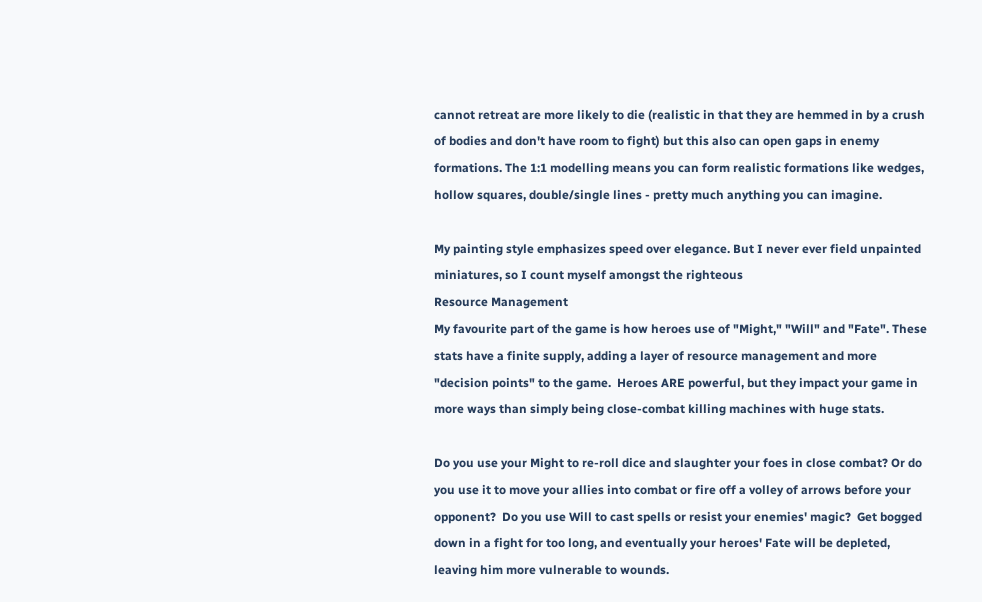cannot retreat are more likely to die (realistic in that they are hemmed in by a crush of bodies and don't have room to fight) but this also can open gaps in enemy formations. The 1:1 modelling means you can form realistic formations like wedges, hollow squares, double/single lines - pretty much anything you can imagine.

My painting style emphasizes speed over elegance. But I never ever field unpainted miniatures, so I count myself amongst the righteous
Resource Management
My favourite part of the game is how heroes use of "Might," "Will" and "Fate". These stats have a finite supply, adding a layer of resource management and more "decision points" to the game.  Heroes ARE powerful, but they impact your game in more ways than simply being close-combat killing machines with huge stats.

Do you use your Might to re-roll dice and slaughter your foes in close combat? Or do you use it to move your allies into combat or fire off a volley of arrows before your opponent?  Do you use Will to cast spells or resist your enemies' magic?  Get bogged down in a fight for too long, and eventually your heroes' Fate will be depleted, leaving him more vulnerable to wounds.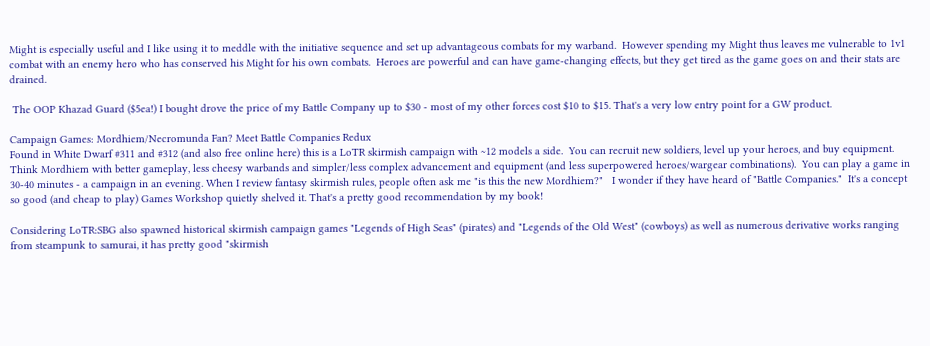Might is especially useful and I like using it to meddle with the initiative sequence and set up advantageous combats for my warband.  However spending my Might thus leaves me vulnerable to 1v1 combat with an enemy hero who has conserved his Might for his own combats.  Heroes are powerful and can have game-changing effects, but they get tired as the game goes on and their stats are drained.

 The OOP Khazad Guard ($5ea!) I bought drove the price of my Battle Company up to $30 - most of my other forces cost $10 to $15. That's a very low entry point for a GW product.

Campaign Games: Mordhiem/Necromunda Fan? Meet Battle Companies Redux
Found in White Dwarf #311 and #312 (and also free online here) this is a LoTR skirmish campaign with ~12 models a side.  You can recruit new soldiers, level up your heroes, and buy equipment. Think Mordhiem with better gameplay, less cheesy warbands and simpler/less complex advancement and equipment (and less superpowered heroes/wargear combinations).  You can play a game in 30-40 minutes - a campaign in an evening. When I review fantasy skirmish rules, people often ask me "is this the new Mordhiem?"   I wonder if they have heard of "Battle Companies."  It's a concept so good (and cheap to play) Games Workshop quietly shelved it. That's a pretty good recommendation by my book!

Considering LoTR:SBG also spawned historical skirmish campaign games "Legends of High Seas" (pirates) and "Legends of the Old West" (cowboys) as well as numerous derivative works ranging from steampunk to samurai, it has pretty good "skirmish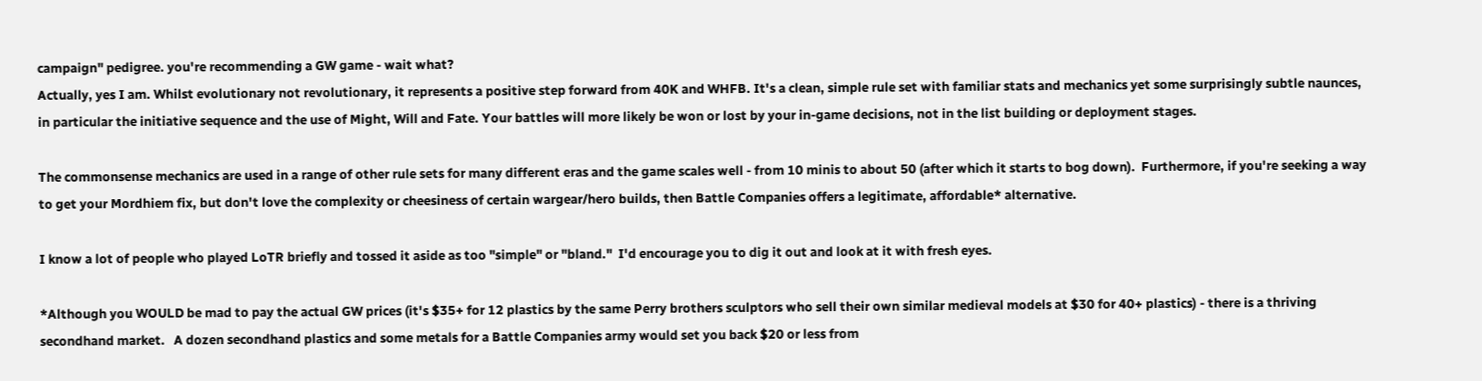campaign" pedigree. you're recommending a GW game - wait what?
Actually, yes I am. Whilst evolutionary not revolutionary, it represents a positive step forward from 40K and WHFB. It's a clean, simple rule set with familiar stats and mechanics yet some surprisingly subtle naunces, in particular the initiative sequence and the use of Might, Will and Fate. Your battles will more likely be won or lost by your in-game decisions, not in the list building or deployment stages.

The commonsense mechanics are used in a range of other rule sets for many different eras and the game scales well - from 10 minis to about 50 (after which it starts to bog down).  Furthermore, if you're seeking a way to get your Mordhiem fix, but don't love the complexity or cheesiness of certain wargear/hero builds, then Battle Companies offers a legitimate, affordable* alternative.

I know a lot of people who played LoTR briefly and tossed it aside as too "simple" or "bland."  I'd encourage you to dig it out and look at it with fresh eyes.

*Although you WOULD be mad to pay the actual GW prices (it's $35+ for 12 plastics by the same Perry brothers sculptors who sell their own similar medieval models at $30 for 40+ plastics) - there is a thriving secondhand market.   A dozen secondhand plastics and some metals for a Battle Companies army would set you back $20 or less from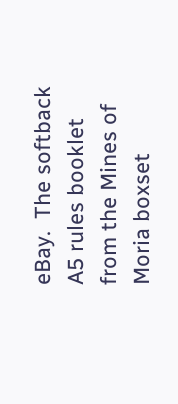eBay.  The softback A5 rules booklet from the Mines of Moria boxset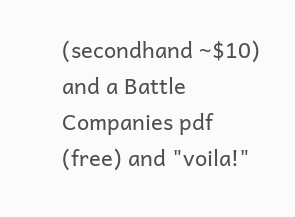(secondhand ~$10) and a Battle Companies pdf (free) and "voila!"